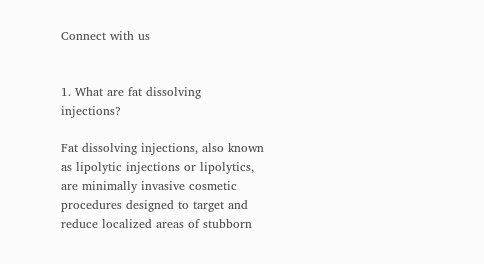Connect with us


1. What are fat dissolving injections?

Fat dissolving injections, also known as lipolytic injections or lipolytics, are minimally invasive cosmetic procedures designed to target and reduce localized areas of stubborn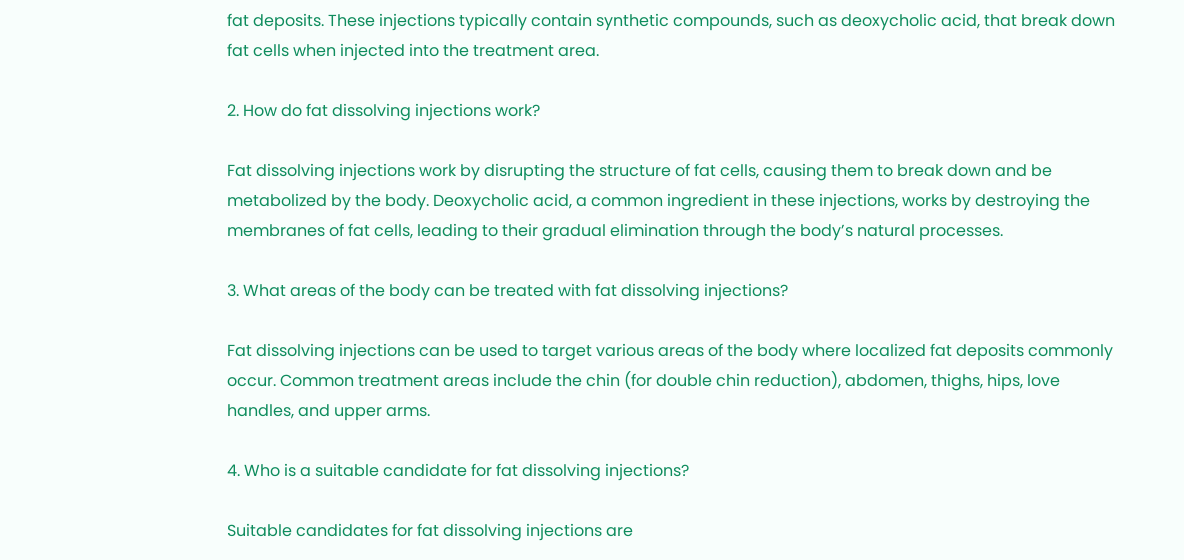fat deposits. These injections typically contain synthetic compounds, such as deoxycholic acid, that break down fat cells when injected into the treatment area.

2. How do fat dissolving injections work?

Fat dissolving injections work by disrupting the structure of fat cells, causing them to break down and be metabolized by the body. Deoxycholic acid, a common ingredient in these injections, works by destroying the membranes of fat cells, leading to their gradual elimination through the body’s natural processes.

3. What areas of the body can be treated with fat dissolving injections?

Fat dissolving injections can be used to target various areas of the body where localized fat deposits commonly occur. Common treatment areas include the chin (for double chin reduction), abdomen, thighs, hips, love handles, and upper arms.

4. Who is a suitable candidate for fat dissolving injections?

Suitable candidates for fat dissolving injections are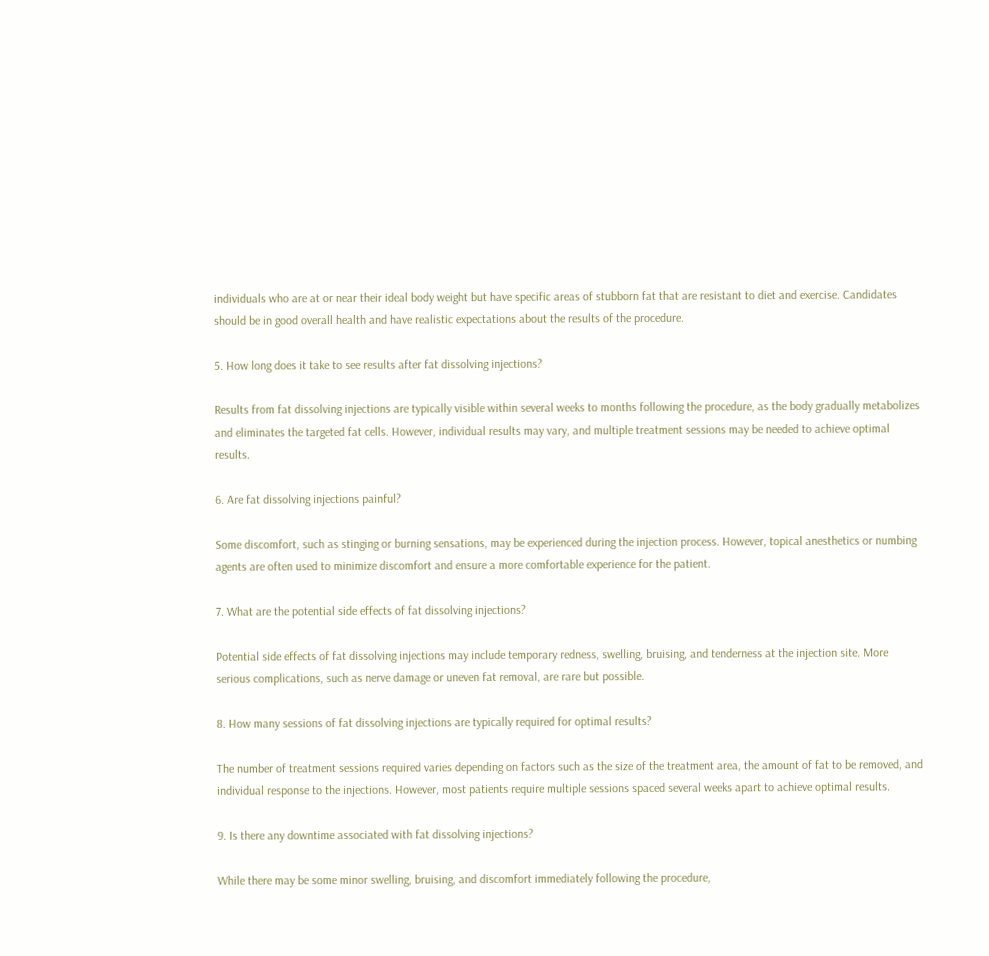individuals who are at or near their ideal body weight but have specific areas of stubborn fat that are resistant to diet and exercise. Candidates should be in good overall health and have realistic expectations about the results of the procedure.

5. How long does it take to see results after fat dissolving injections?

Results from fat dissolving injections are typically visible within several weeks to months following the procedure, as the body gradually metabolizes and eliminates the targeted fat cells. However, individual results may vary, and multiple treatment sessions may be needed to achieve optimal results.

6. Are fat dissolving injections painful?

Some discomfort, such as stinging or burning sensations, may be experienced during the injection process. However, topical anesthetics or numbing agents are often used to minimize discomfort and ensure a more comfortable experience for the patient.

7. What are the potential side effects of fat dissolving injections?

Potential side effects of fat dissolving injections may include temporary redness, swelling, bruising, and tenderness at the injection site. More serious complications, such as nerve damage or uneven fat removal, are rare but possible.

8. How many sessions of fat dissolving injections are typically required for optimal results?

The number of treatment sessions required varies depending on factors such as the size of the treatment area, the amount of fat to be removed, and individual response to the injections. However, most patients require multiple sessions spaced several weeks apart to achieve optimal results.

9. Is there any downtime associated with fat dissolving injections?

While there may be some minor swelling, bruising, and discomfort immediately following the procedure,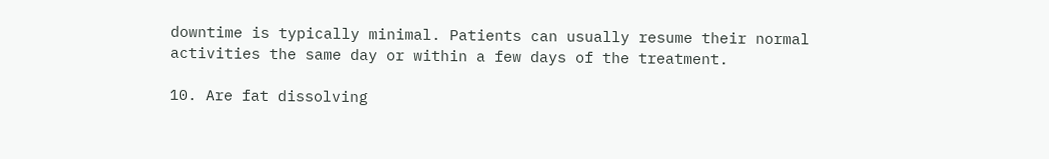downtime is typically minimal. Patients can usually resume their normal activities the same day or within a few days of the treatment.

10. Are fat dissolving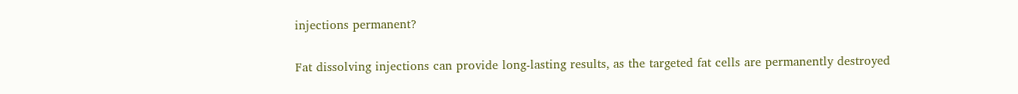injections permanent?

Fat dissolving injections can provide long-lasting results, as the targeted fat cells are permanently destroyed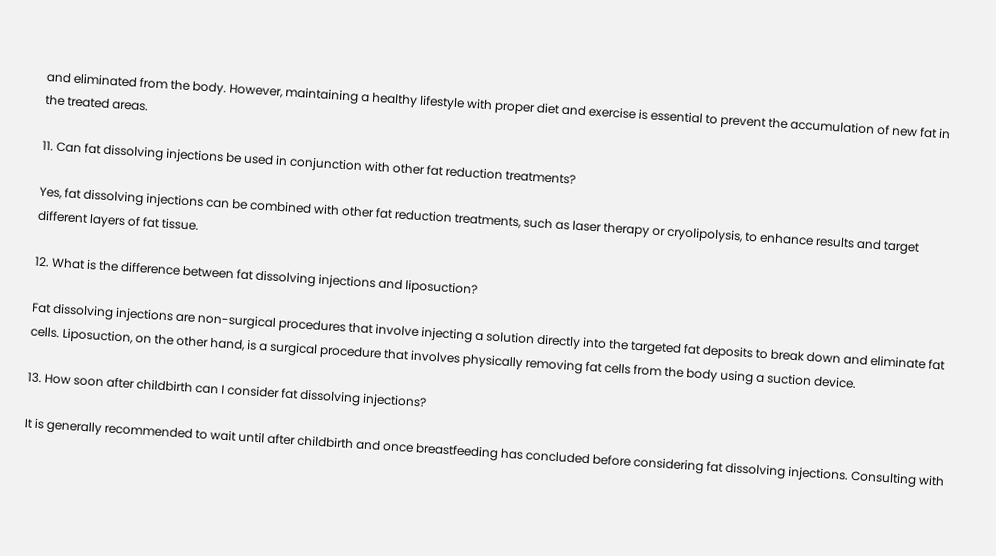and eliminated from the body. However, maintaining a healthy lifestyle with proper diet and exercise is essential to prevent the accumulation of new fat in the treated areas.

11. Can fat dissolving injections be used in conjunction with other fat reduction treatments?

Yes, fat dissolving injections can be combined with other fat reduction treatments, such as laser therapy or cryolipolysis, to enhance results and target different layers of fat tissue.

12. What is the difference between fat dissolving injections and liposuction?

Fat dissolving injections are non-surgical procedures that involve injecting a solution directly into the targeted fat deposits to break down and eliminate fat cells. Liposuction, on the other hand, is a surgical procedure that involves physically removing fat cells from the body using a suction device.

13. How soon after childbirth can I consider fat dissolving injections?

It is generally recommended to wait until after childbirth and once breastfeeding has concluded before considering fat dissolving injections. Consulting with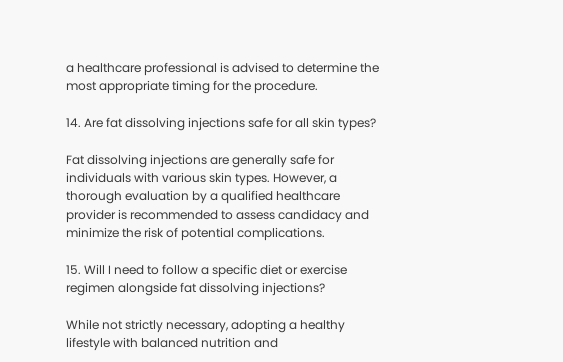a healthcare professional is advised to determine the most appropriate timing for the procedure.

14. Are fat dissolving injections safe for all skin types?

Fat dissolving injections are generally safe for individuals with various skin types. However, a thorough evaluation by a qualified healthcare provider is recommended to assess candidacy and minimize the risk of potential complications.

15. Will I need to follow a specific diet or exercise regimen alongside fat dissolving injections?

While not strictly necessary, adopting a healthy lifestyle with balanced nutrition and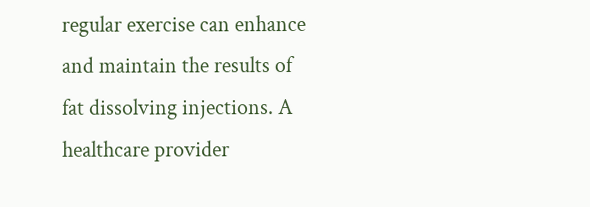regular exercise can enhance and maintain the results of fat dissolving injections. A healthcare provider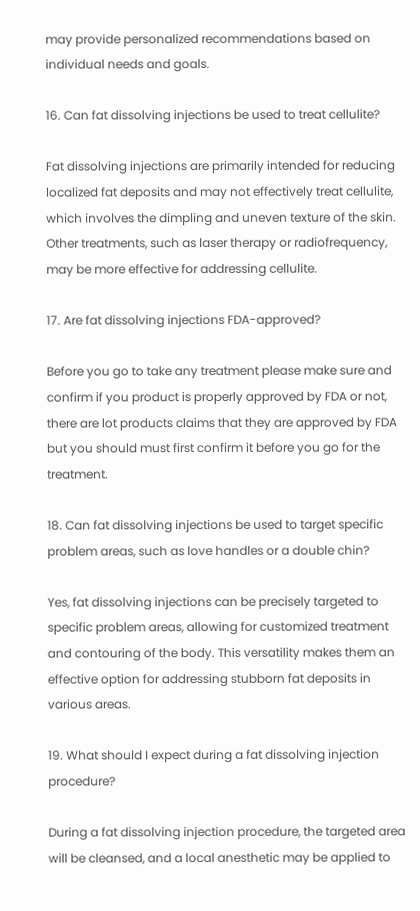may provide personalized recommendations based on individual needs and goals.

16. Can fat dissolving injections be used to treat cellulite?

Fat dissolving injections are primarily intended for reducing localized fat deposits and may not effectively treat cellulite, which involves the dimpling and uneven texture of the skin. Other treatments, such as laser therapy or radiofrequency, may be more effective for addressing cellulite.

17. Are fat dissolving injections FDA-approved?

Before you go to take any treatment please make sure and confirm if you product is properly approved by FDA or not, there are lot products claims that they are approved by FDA but you should must first confirm it before you go for the treatment.

18. Can fat dissolving injections be used to target specific problem areas, such as love handles or a double chin?

Yes, fat dissolving injections can be precisely targeted to specific problem areas, allowing for customized treatment and contouring of the body. This versatility makes them an effective option for addressing stubborn fat deposits in various areas.

19. What should I expect during a fat dissolving injection procedure?

During a fat dissolving injection procedure, the targeted area will be cleansed, and a local anesthetic may be applied to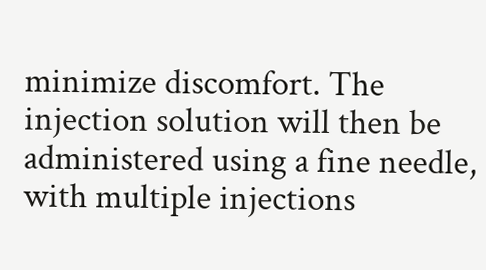minimize discomfort. The injection solution will then be administered using a fine needle, with multiple injections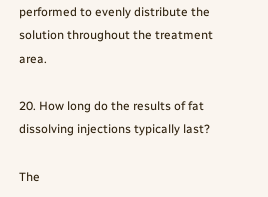performed to evenly distribute the solution throughout the treatment area.

20. How long do the results of fat dissolving injections typically last?

The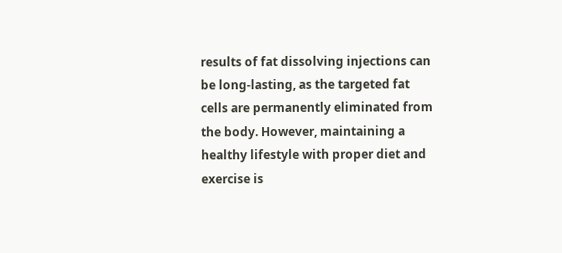results of fat dissolving injections can be long-lasting, as the targeted fat cells are permanently eliminated from the body. However, maintaining a healthy lifestyle with proper diet and exercise is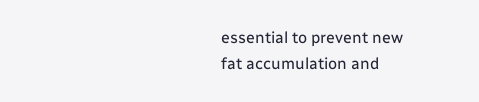essential to prevent new fat accumulation and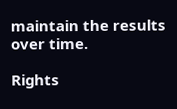maintain the results over time.

Rights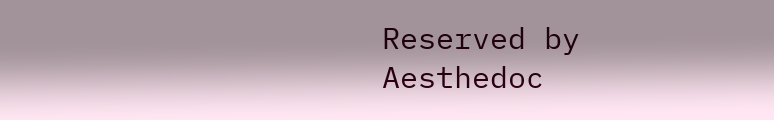Reserved by Aesthedoc